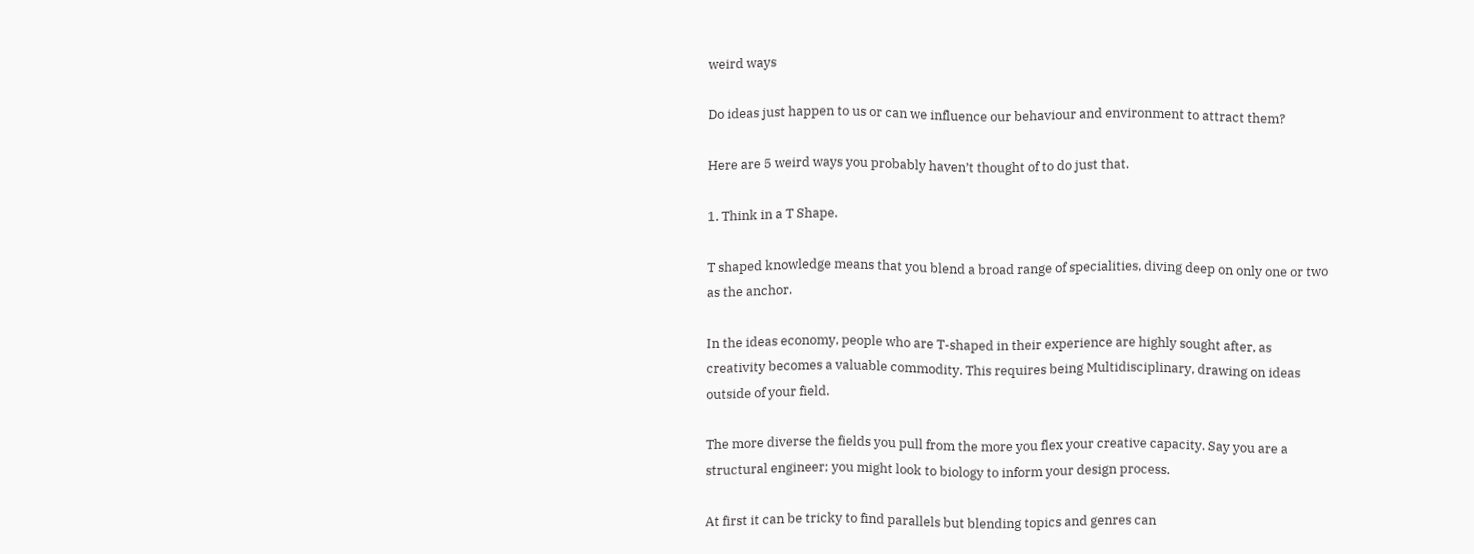weird ways

Do ideas just happen to us or can we influence our behaviour and environment to attract them?

Here are 5 weird ways you probably haven’t thought of to do just that.

1. Think in a T Shape.

T shaped knowledge means that you blend a broad range of specialities, diving deep on only one or two as the anchor.

In the ideas economy, people who are T-shaped in their experience are highly sought after, as creativity becomes a valuable commodity. This requires being Multidisciplinary, drawing on ideas outside of your field.

The more diverse the fields you pull from the more you flex your creative capacity. Say you are a structural engineer; you might look to biology to inform your design process.

At first it can be tricky to find parallels but blending topics and genres can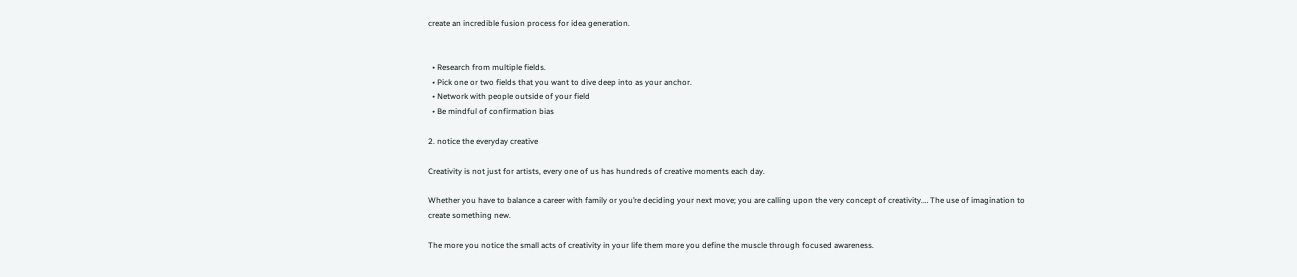create an incredible fusion process for idea generation.


  • Research from multiple fields.
  • Pick one or two fields that you want to dive deep into as your anchor.
  • Network with people outside of your field
  • Be mindful of confirmation bias

2. notice the everyday creative

Creativity is not just for artists, every one of us has hundreds of creative moments each day.

Whether you have to balance a career with family or you’re deciding your next move; you are calling upon the very concept of creativity.… The use of imagination to create something new.

The more you notice the small acts of creativity in your life them more you define the muscle through focused awareness.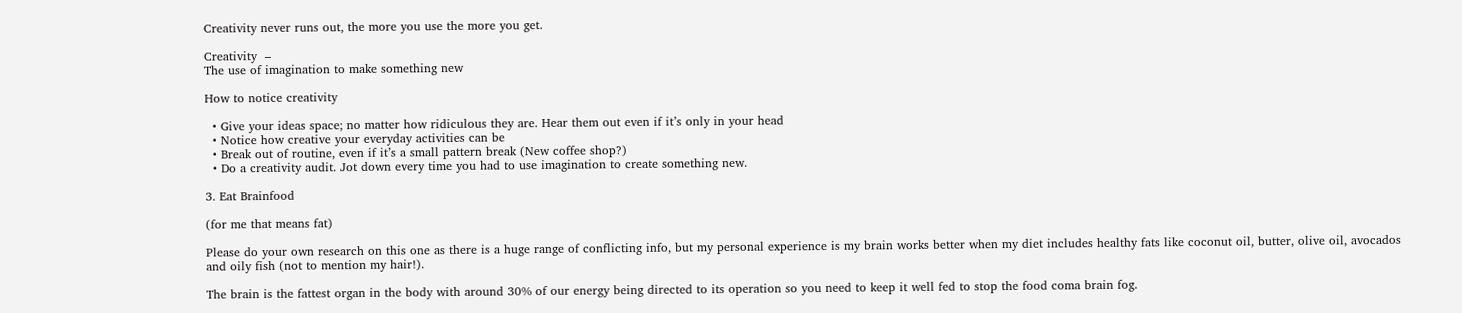Creativity never runs out, the more you use the more you get.

Creativity  –
The use of imagination to make something new

How to notice creativity

  • Give your ideas space; no matter how ridiculous they are. Hear them out even if it’s only in your head
  • Notice how creative your everyday activities can be
  • Break out of routine, even if it’s a small pattern break (New coffee shop?)
  • Do a creativity audit. Jot down every time you had to use imagination to create something new.

3. Eat Brainfood

(for me that means fat)

Please do your own research on this one as there is a huge range of conflicting info, but my personal experience is my brain works better when my diet includes healthy fats like coconut oil, butter, olive oil, avocados and oily fish (not to mention my hair!).

The brain is the fattest organ in the body with around 30% of our energy being directed to its operation so you need to keep it well fed to stop the food coma brain fog.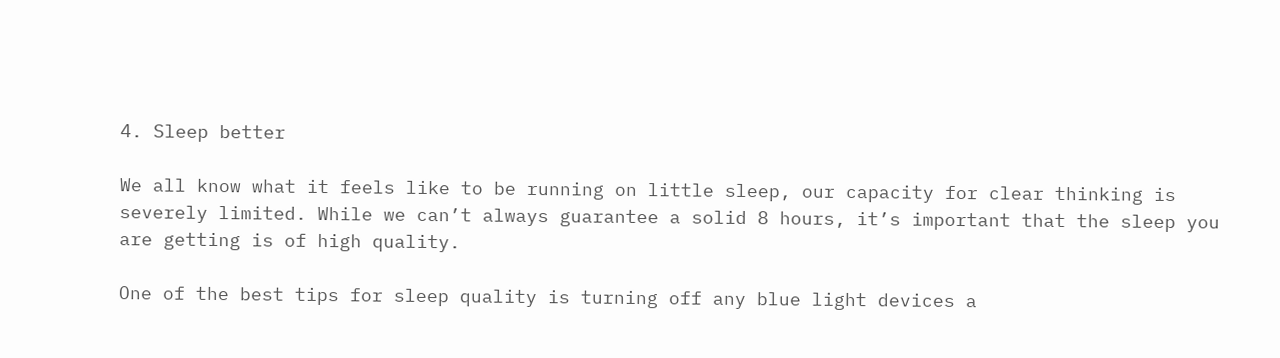4. Sleep better

We all know what it feels like to be running on little sleep, our capacity for clear thinking is severely limited. While we can’t always guarantee a solid 8 hours, it’s important that the sleep you are getting is of high quality.

One of the best tips for sleep quality is turning off any blue light devices a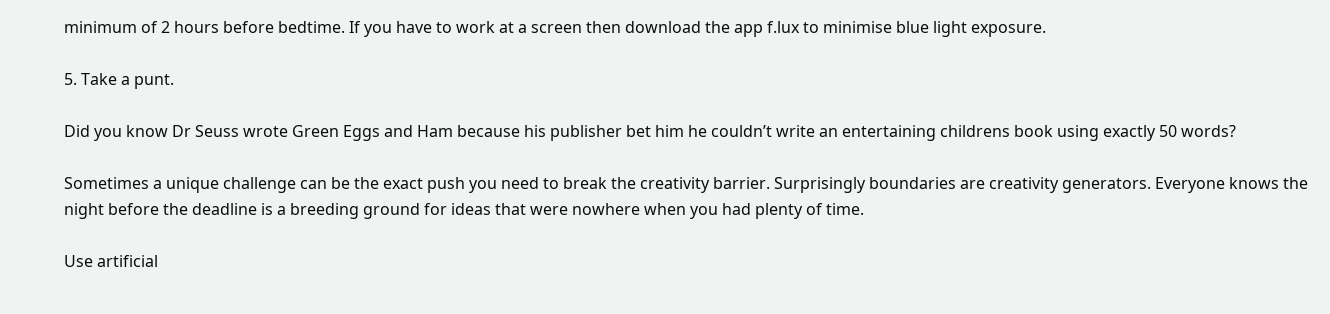minimum of 2 hours before bedtime. If you have to work at a screen then download the app f.lux to minimise blue light exposure.

5. Take a punt.

Did you know Dr Seuss wrote Green Eggs and Ham because his publisher bet him he couldn’t write an entertaining childrens book using exactly 50 words?

Sometimes a unique challenge can be the exact push you need to break the creativity barrier. Surprisingly boundaries are creativity generators. Everyone knows the night before the deadline is a breeding ground for ideas that were nowhere when you had plenty of time.

Use artificial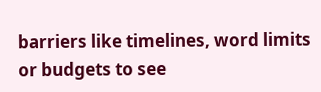barriers like timelines, word limits or budgets to see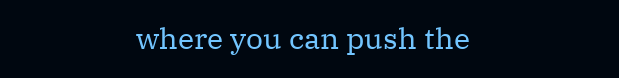where you can push the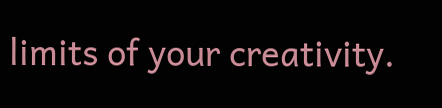limits of your creativity.